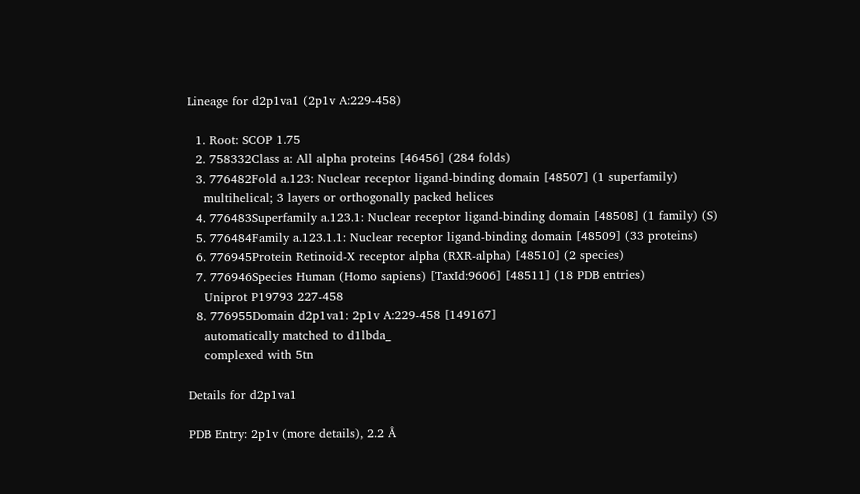Lineage for d2p1va1 (2p1v A:229-458)

  1. Root: SCOP 1.75
  2. 758332Class a: All alpha proteins [46456] (284 folds)
  3. 776482Fold a.123: Nuclear receptor ligand-binding domain [48507] (1 superfamily)
    multihelical; 3 layers or orthogonally packed helices
  4. 776483Superfamily a.123.1: Nuclear receptor ligand-binding domain [48508] (1 family) (S)
  5. 776484Family a.123.1.1: Nuclear receptor ligand-binding domain [48509] (33 proteins)
  6. 776945Protein Retinoid-X receptor alpha (RXR-alpha) [48510] (2 species)
  7. 776946Species Human (Homo sapiens) [TaxId:9606] [48511] (18 PDB entries)
    Uniprot P19793 227-458
  8. 776955Domain d2p1va1: 2p1v A:229-458 [149167]
    automatically matched to d1lbda_
    complexed with 5tn

Details for d2p1va1

PDB Entry: 2p1v (more details), 2.2 Å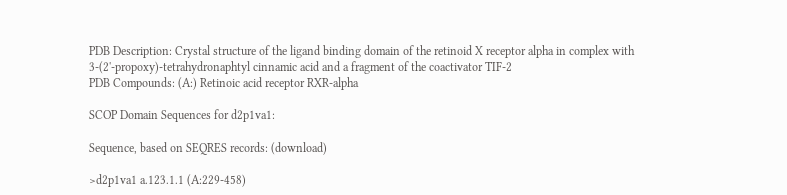PDB Description: Crystal structure of the ligand binding domain of the retinoid X receptor alpha in complex with 3-(2'-propoxy)-tetrahydronaphtyl cinnamic acid and a fragment of the coactivator TIF-2
PDB Compounds: (A:) Retinoic acid receptor RXR-alpha

SCOP Domain Sequences for d2p1va1:

Sequence, based on SEQRES records: (download)

>d2p1va1 a.123.1.1 (A:229-458)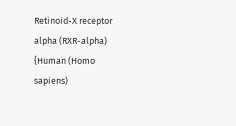Retinoid-X receptor alpha (RXR-alpha) {Human (Homo sapiens)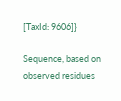[TaxId: 9606]}

Sequence, based on observed residues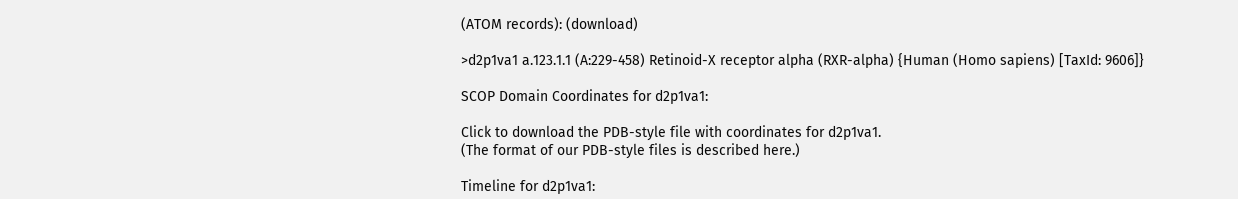(ATOM records): (download)

>d2p1va1 a.123.1.1 (A:229-458) Retinoid-X receptor alpha (RXR-alpha) {Human (Homo sapiens) [TaxId: 9606]}

SCOP Domain Coordinates for d2p1va1:

Click to download the PDB-style file with coordinates for d2p1va1.
(The format of our PDB-style files is described here.)

Timeline for d2p1va1: